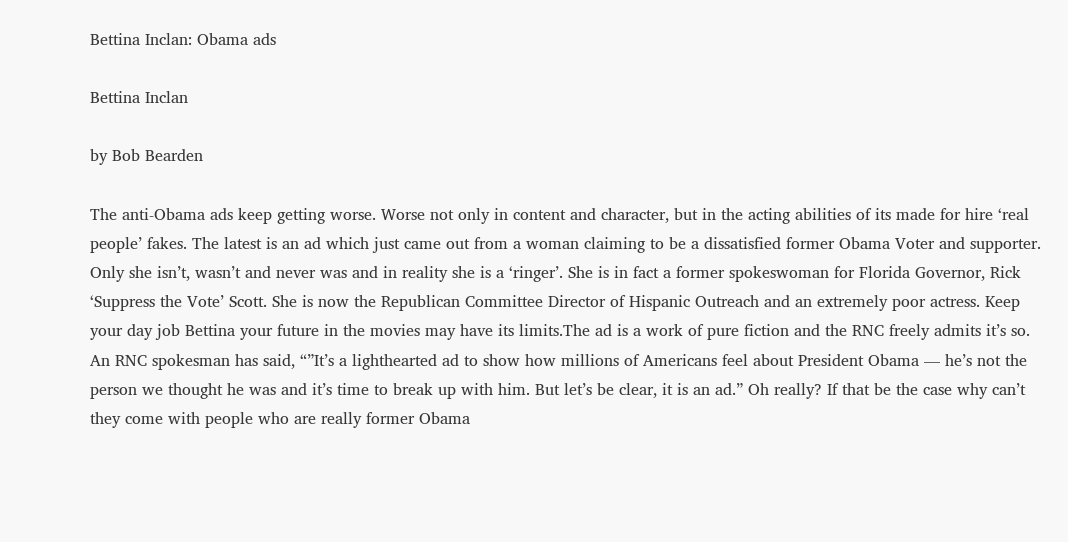Bettina Inclan: Obama ads

Bettina Inclan

by Bob Bearden

The anti-Obama ads keep getting worse. Worse not only in content and character, but in the acting abilities of its made for hire ‘real people’ fakes. The latest is an ad which just came out from a woman claiming to be a dissatisfied former Obama Voter and supporter. Only she isn’t, wasn’t and never was and in reality she is a ‘ringer’. She is in fact a former spokeswoman for Florida Governor, Rick ‘Suppress the Vote’ Scott. She is now the Republican Committee Director of Hispanic Outreach and an extremely poor actress. Keep your day job Bettina your future in the movies may have its limits.The ad is a work of pure fiction and the RNC freely admits it’s so. An RNC spokesman has said, “”It’s a lighthearted ad to show how millions of Americans feel about President Obama — he’s not the person we thought he was and it’s time to break up with him. But let’s be clear, it is an ad.” Oh really? If that be the case why can’t they come with people who are really former Obama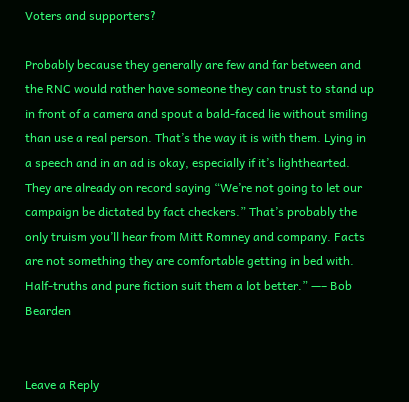Voters and supporters?

Probably because they generally are few and far between and the RNC would rather have someone they can trust to stand up in front of a camera and spout a bald-faced lie without smiling than use a real person. That’s the way it is with them. Lying in a speech and in an ad is okay, especially if it’s lighthearted. They are already on record saying “We’re not going to let our campaign be dictated by fact checkers.” That’s probably the only truism you’ll hear from Mitt Romney and company. Facts are not something they are comfortable getting in bed with. Half-truths and pure fiction suit them a lot better.” —– Bob Bearden


Leave a Reply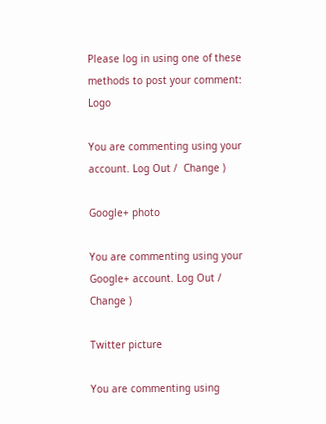Please log in using one of these methods to post your comment: Logo

You are commenting using your account. Log Out /  Change )

Google+ photo

You are commenting using your Google+ account. Log Out /  Change )

Twitter picture

You are commenting using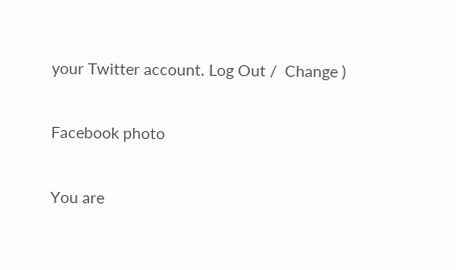your Twitter account. Log Out /  Change )

Facebook photo

You are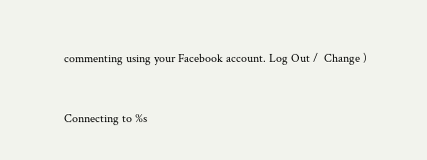commenting using your Facebook account. Log Out /  Change )


Connecting to %s